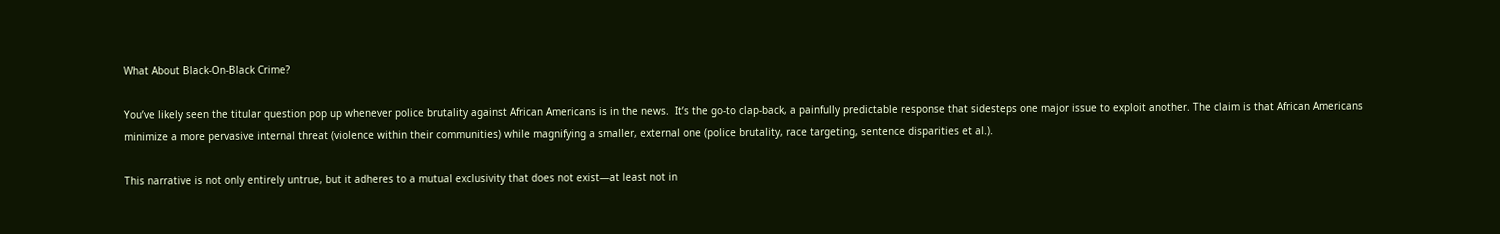What About Black-On-Black Crime?

You’ve likely seen the titular question pop up whenever police brutality against African Americans is in the news.  It’s the go-to clap-back, a painfully predictable response that sidesteps one major issue to exploit another. The claim is that African Americans minimize a more pervasive internal threat (violence within their communities) while magnifying a smaller, external one (police brutality, race targeting, sentence disparities et al.).

This narrative is not only entirely untrue, but it adheres to a mutual exclusivity that does not exist—at least not in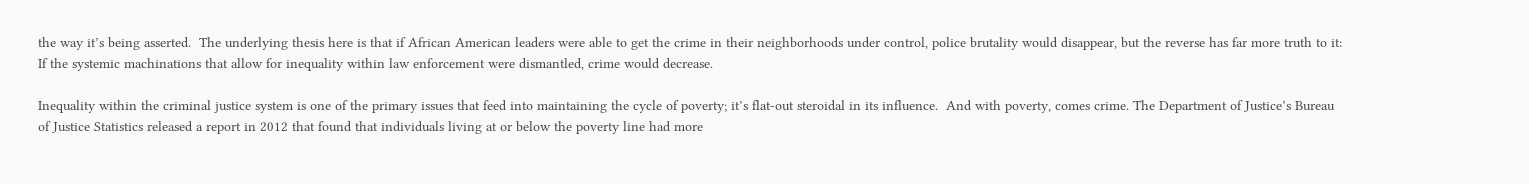the way it’s being asserted.  The underlying thesis here is that if African American leaders were able to get the crime in their neighborhoods under control, police brutality would disappear, but the reverse has far more truth to it: If the systemic machinations that allow for inequality within law enforcement were dismantled, crime would decrease.

Inequality within the criminal justice system is one of the primary issues that feed into maintaining the cycle of poverty; it’s flat-out steroidal in its influence.  And with poverty, comes crime. The Department of Justice’s Bureau of Justice Statistics released a report in 2012 that found that individuals living at or below the poverty line had more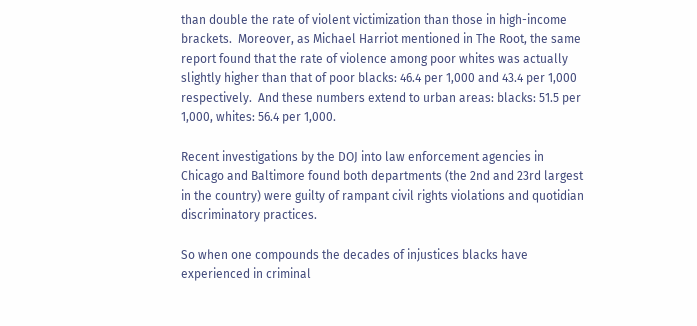than double the rate of violent victimization than those in high-income brackets.  Moreover, as Michael Harriot mentioned in The Root, the same report found that the rate of violence among poor whites was actually slightly higher than that of poor blacks: 46.4 per 1,000 and 43.4 per 1,000 respectively.  And these numbers extend to urban areas: blacks: 51.5 per 1,000, whites: 56.4 per 1,000.

Recent investigations by the DOJ into law enforcement agencies in Chicago and Baltimore found both departments (the 2nd and 23rd largest in the country) were guilty of rampant civil rights violations and quotidian discriminatory practices.

So when one compounds the decades of injustices blacks have experienced in criminal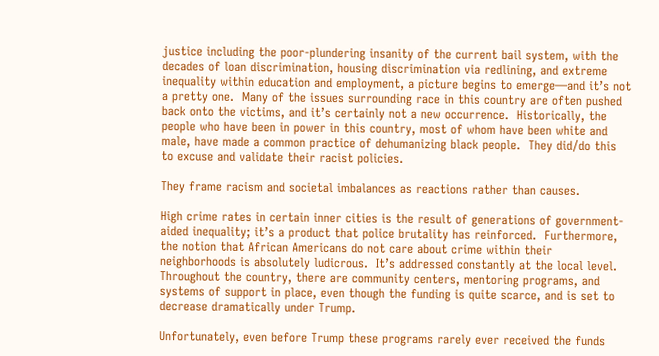justice including the poor-plundering insanity of the current bail system, with the decades of loan discrimination, housing discrimination via redlining, and extreme inequality within education and employment, a picture begins to emerge—and it’s not a pretty one.  Many of the issues surrounding race in this country are often pushed back onto the victims, and it’s certainly not a new occurrence.  Historically, the people who have been in power in this country, most of whom have been white and male, have made a common practice of dehumanizing black people.  They did/do this to excuse and validate their racist policies.

They frame racism and societal imbalances as reactions rather than causes.

High crime rates in certain inner cities is the result of generations of government-aided inequality; it’s a product that police brutality has reinforced.  Furthermore, the notion that African Americans do not care about crime within their neighborhoods is absolutely ludicrous.  It’s addressed constantly at the local level.  Throughout the country, there are community centers, mentoring programs, and systems of support in place, even though the funding is quite scarce, and is set to decrease dramatically under Trump.

Unfortunately, even before Trump these programs rarely ever received the funds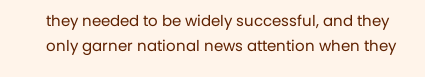they needed to be widely successful, and they only garner national news attention when they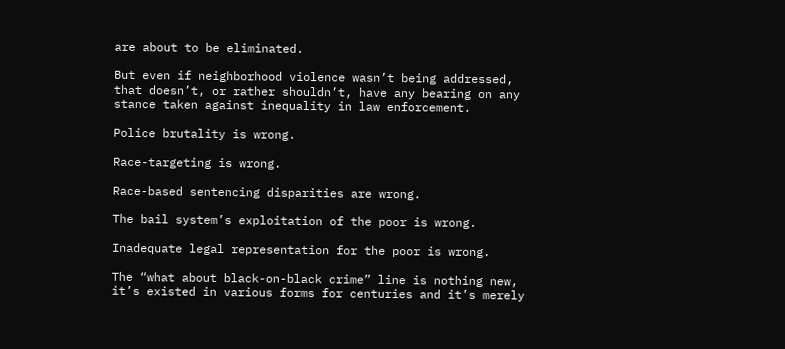are about to be eliminated.

But even if neighborhood violence wasn’t being addressed, that doesn’t, or rather shouldn’t, have any bearing on any stance taken against inequality in law enforcement.

Police brutality is wrong.

Race-targeting is wrong.

Race-based sentencing disparities are wrong.

The bail system’s exploitation of the poor is wrong.

Inadequate legal representation for the poor is wrong.

The “what about black-on-black crime” line is nothing new, it’s existed in various forms for centuries and it’s merely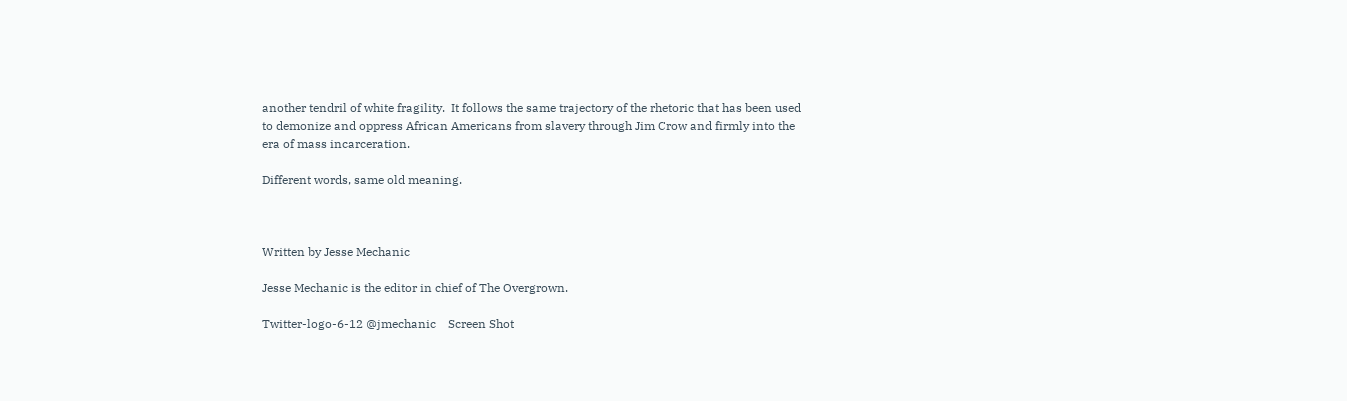another tendril of white fragility.  It follows the same trajectory of the rhetoric that has been used to demonize and oppress African Americans from slavery through Jim Crow and firmly into the era of mass incarceration.

Different words, same old meaning.



Written by Jesse Mechanic

Jesse Mechanic is the editor in chief of The Overgrown.

Twitter-logo-6-12 @jmechanic    Screen Shot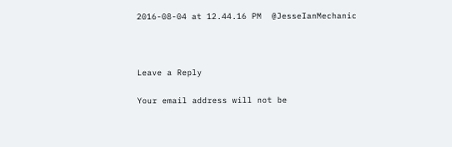2016-08-04 at 12.44.16 PM  @JesseIanMechanic



Leave a Reply

Your email address will not be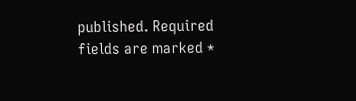published. Required fields are marked *